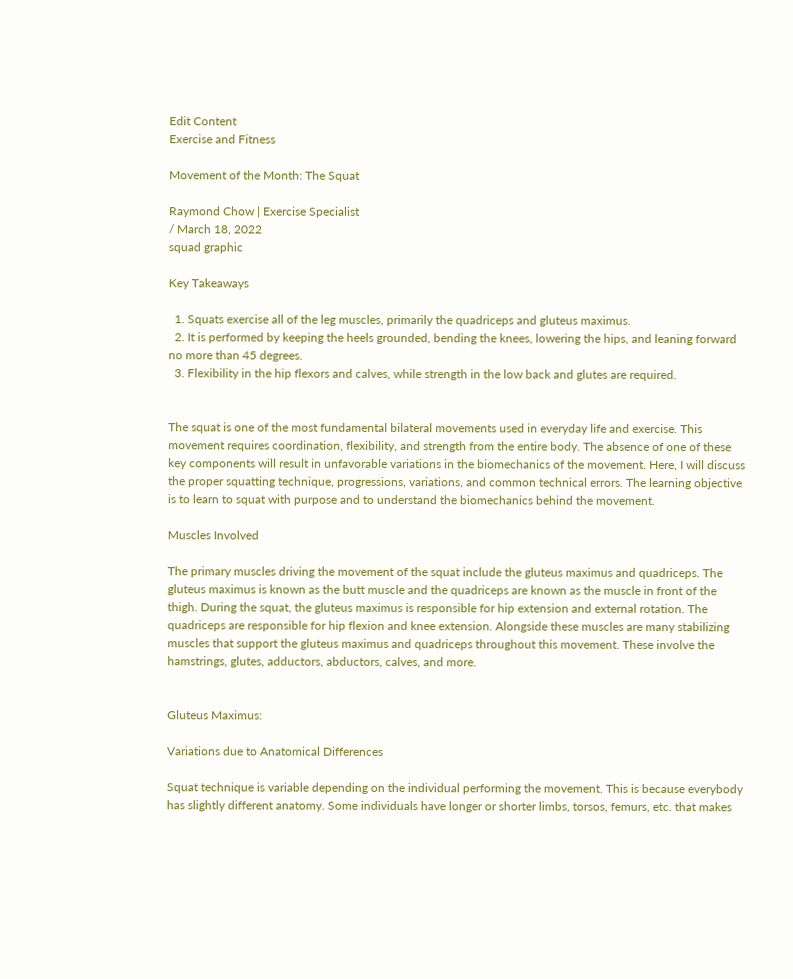Edit Content
Exercise and Fitness

Movement of the Month: The Squat

Raymond Chow | Exercise Specialist
/ March 18, 2022
squad graphic

Key Takeaways

  1. Squats exercise all of the leg muscles, primarily the quadriceps and gluteus maximus.
  2. It is performed by keeping the heels grounded, bending the knees, lowering the hips, and leaning forward no more than 45 degrees.
  3. Flexibility in the hip flexors and calves, while strength in the low back and glutes are required.


The squat is one of the most fundamental bilateral movements used in everyday life and exercise. This movement requires coordination, flexibility, and strength from the entire body. The absence of one of these key components will result in unfavorable variations in the biomechanics of the movement. Here, I will discuss the proper squatting technique, progressions, variations, and common technical errors. The learning objective is to learn to squat with purpose and to understand the biomechanics behind the movement.

Muscles Involved

The primary muscles driving the movement of the squat include the gluteus maximus and quadriceps. The gluteus maximus is known as the butt muscle and the quadriceps are known as the muscle in front of the thigh. During the squat, the gluteus maximus is responsible for hip extension and external rotation. The quadriceps are responsible for hip flexion and knee extension. Alongside these muscles are many stabilizing muscles that support the gluteus maximus and quadriceps throughout this movement. These involve the hamstrings, glutes, adductors, abductors, calves, and more.


Gluteus Maximus:

Variations due to Anatomical Differences

Squat technique is variable depending on the individual performing the movement. This is because everybody has slightly different anatomy. Some individuals have longer or shorter limbs, torsos, femurs, etc. that makes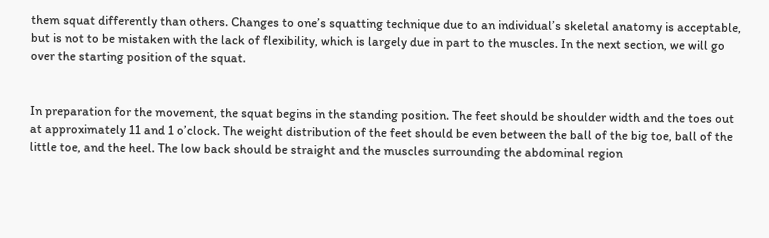them squat differently than others. Changes to one’s squatting technique due to an individual’s skeletal anatomy is acceptable, but is not to be mistaken with the lack of flexibility, which is largely due in part to the muscles. In the next section, we will go over the starting position of the squat.


In preparation for the movement, the squat begins in the standing position. The feet should be shoulder width and the toes out at approximately 11 and 1 o’clock. The weight distribution of the feet should be even between the ball of the big toe, ball of the little toe, and the heel. The low back should be straight and the muscles surrounding the abdominal region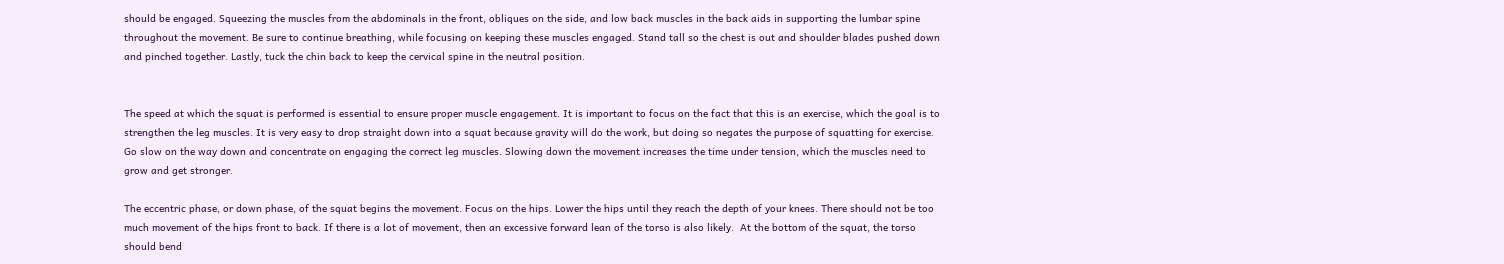should be engaged. Squeezing the muscles from the abdominals in the front, obliques on the side, and low back muscles in the back aids in supporting the lumbar spine throughout the movement. Be sure to continue breathing, while focusing on keeping these muscles engaged. Stand tall so the chest is out and shoulder blades pushed down and pinched together. Lastly, tuck the chin back to keep the cervical spine in the neutral position.


The speed at which the squat is performed is essential to ensure proper muscle engagement. It is important to focus on the fact that this is an exercise, which the goal is to strengthen the leg muscles. It is very easy to drop straight down into a squat because gravity will do the work, but doing so negates the purpose of squatting for exercise. Go slow on the way down and concentrate on engaging the correct leg muscles. Slowing down the movement increases the time under tension, which the muscles need to grow and get stronger.

The eccentric phase, or down phase, of the squat begins the movement. Focus on the hips. Lower the hips until they reach the depth of your knees. There should not be too much movement of the hips front to back. If there is a lot of movement, then an excessive forward lean of the torso is also likely.  At the bottom of the squat, the torso should bend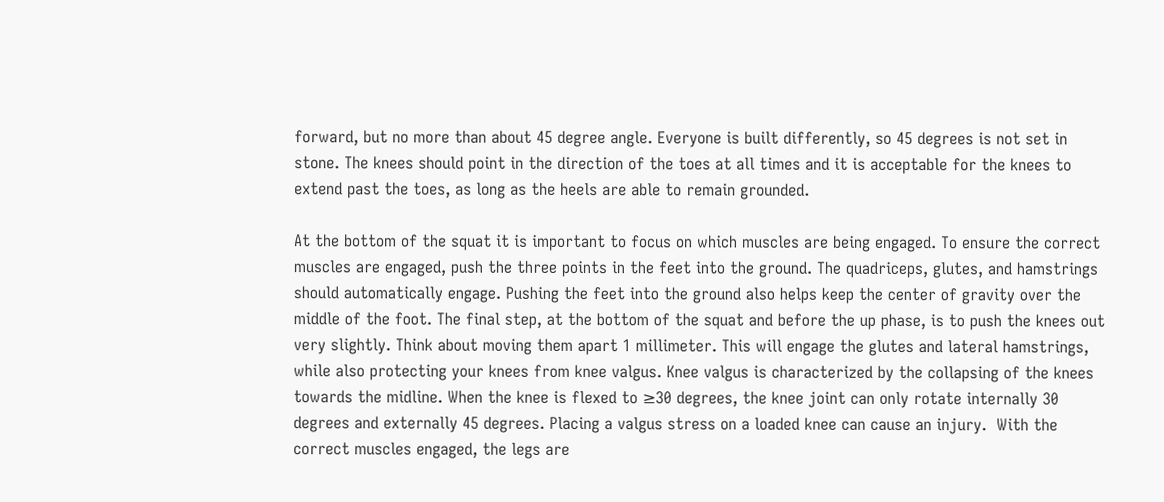forward, but no more than about 45 degree angle. Everyone is built differently, so 45 degrees is not set in stone. The knees should point in the direction of the toes at all times and it is acceptable for the knees to extend past the toes, as long as the heels are able to remain grounded.

At the bottom of the squat it is important to focus on which muscles are being engaged. To ensure the correct muscles are engaged, push the three points in the feet into the ground. The quadriceps, glutes, and hamstrings should automatically engage. Pushing the feet into the ground also helps keep the center of gravity over the middle of the foot. The final step, at the bottom of the squat and before the up phase, is to push the knees out very slightly. Think about moving them apart 1 millimeter. This will engage the glutes and lateral hamstrings, while also protecting your knees from knee valgus. Knee valgus is characterized by the collapsing of the knees towards the midline. When the knee is flexed to ≥30 degrees, the knee joint can only rotate internally 30 degrees and externally 45 degrees. Placing a valgus stress on a loaded knee can cause an injury.  With the correct muscles engaged, the legs are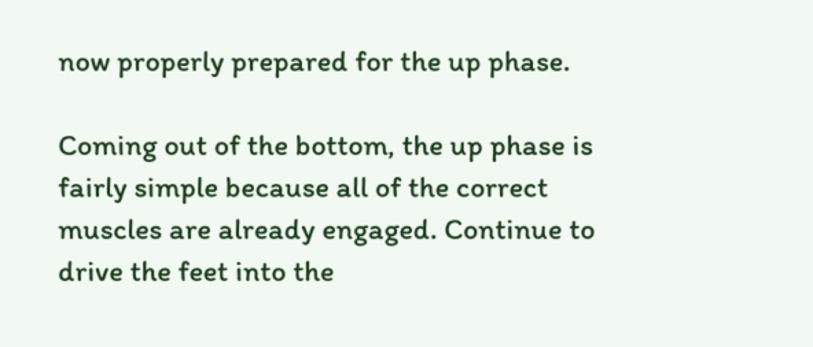now properly prepared for the up phase.

Coming out of the bottom, the up phase is fairly simple because all of the correct muscles are already engaged. Continue to drive the feet into the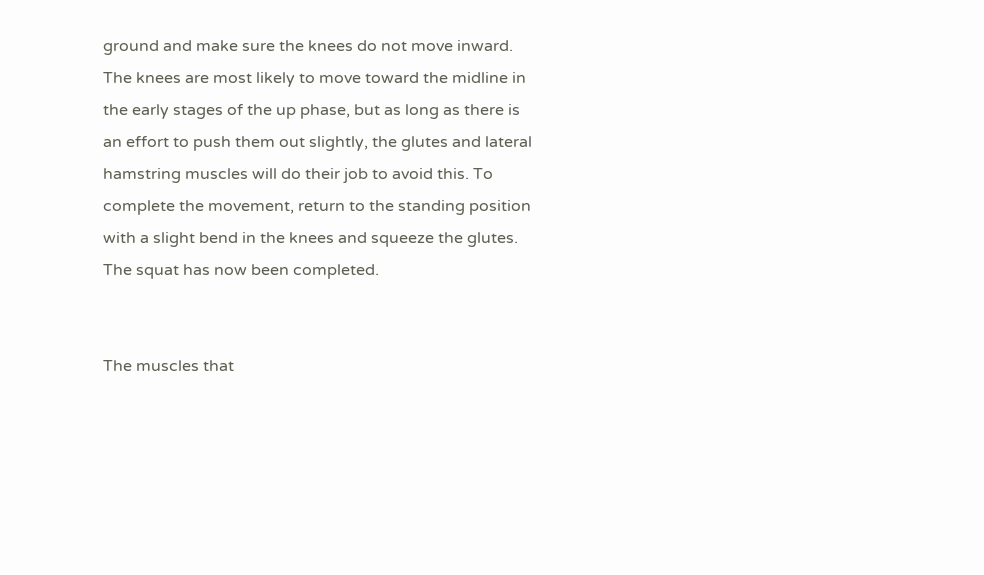ground and make sure the knees do not move inward. The knees are most likely to move toward the midline in the early stages of the up phase, but as long as there is an effort to push them out slightly, the glutes and lateral hamstring muscles will do their job to avoid this. To complete the movement, return to the standing position with a slight bend in the knees and squeeze the glutes. The squat has now been completed.


The muscles that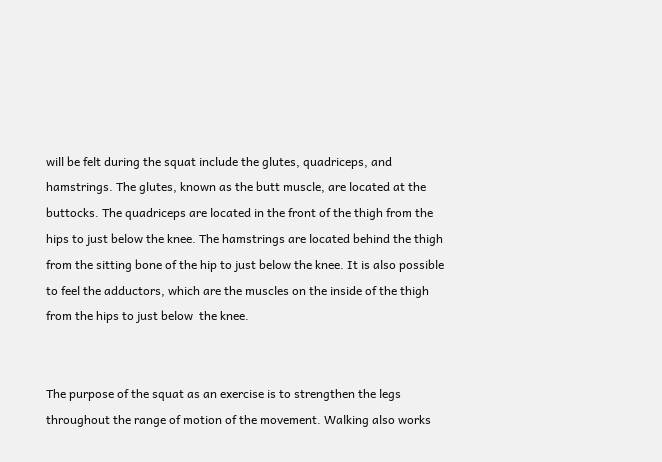will be felt during the squat include the glutes, quadriceps, and hamstrings. The glutes, known as the butt muscle, are located at the buttocks. The quadriceps are located in the front of the thigh from the hips to just below the knee. The hamstrings are located behind the thigh from the sitting bone of the hip to just below the knee. It is also possible to feel the adductors, which are the muscles on the inside of the thigh from the hips to just below  the knee.


The purpose of the squat as an exercise is to strengthen the legs throughout the range of motion of the movement. Walking also works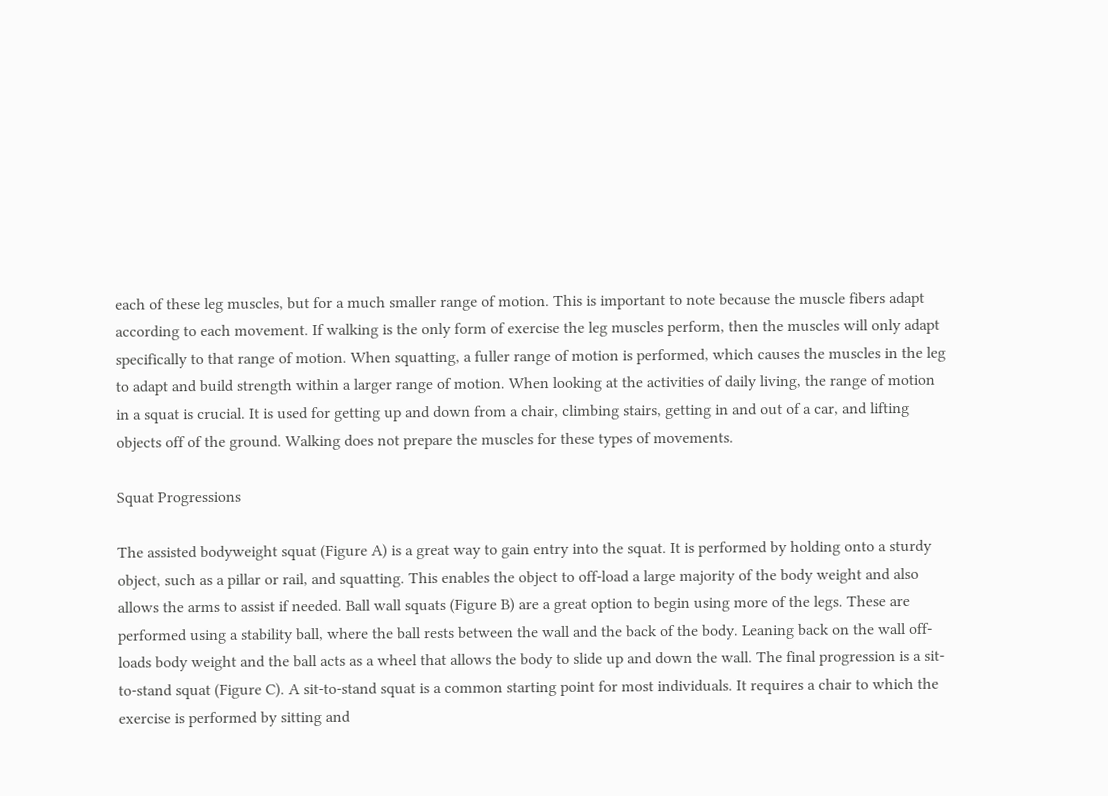each of these leg muscles, but for a much smaller range of motion. This is important to note because the muscle fibers adapt according to each movement. If walking is the only form of exercise the leg muscles perform, then the muscles will only adapt specifically to that range of motion. When squatting, a fuller range of motion is performed, which causes the muscles in the leg to adapt and build strength within a larger range of motion. When looking at the activities of daily living, the range of motion in a squat is crucial. It is used for getting up and down from a chair, climbing stairs, getting in and out of a car, and lifting objects off of the ground. Walking does not prepare the muscles for these types of movements.

Squat Progressions

The assisted bodyweight squat (Figure A) is a great way to gain entry into the squat. It is performed by holding onto a sturdy object, such as a pillar or rail, and squatting. This enables the object to off-load a large majority of the body weight and also allows the arms to assist if needed. Ball wall squats (Figure B) are a great option to begin using more of the legs. These are performed using a stability ball, where the ball rests between the wall and the back of the body. Leaning back on the wall off-loads body weight and the ball acts as a wheel that allows the body to slide up and down the wall. The final progression is a sit-to-stand squat (Figure C). A sit-to-stand squat is a common starting point for most individuals. It requires a chair to which the exercise is performed by sitting and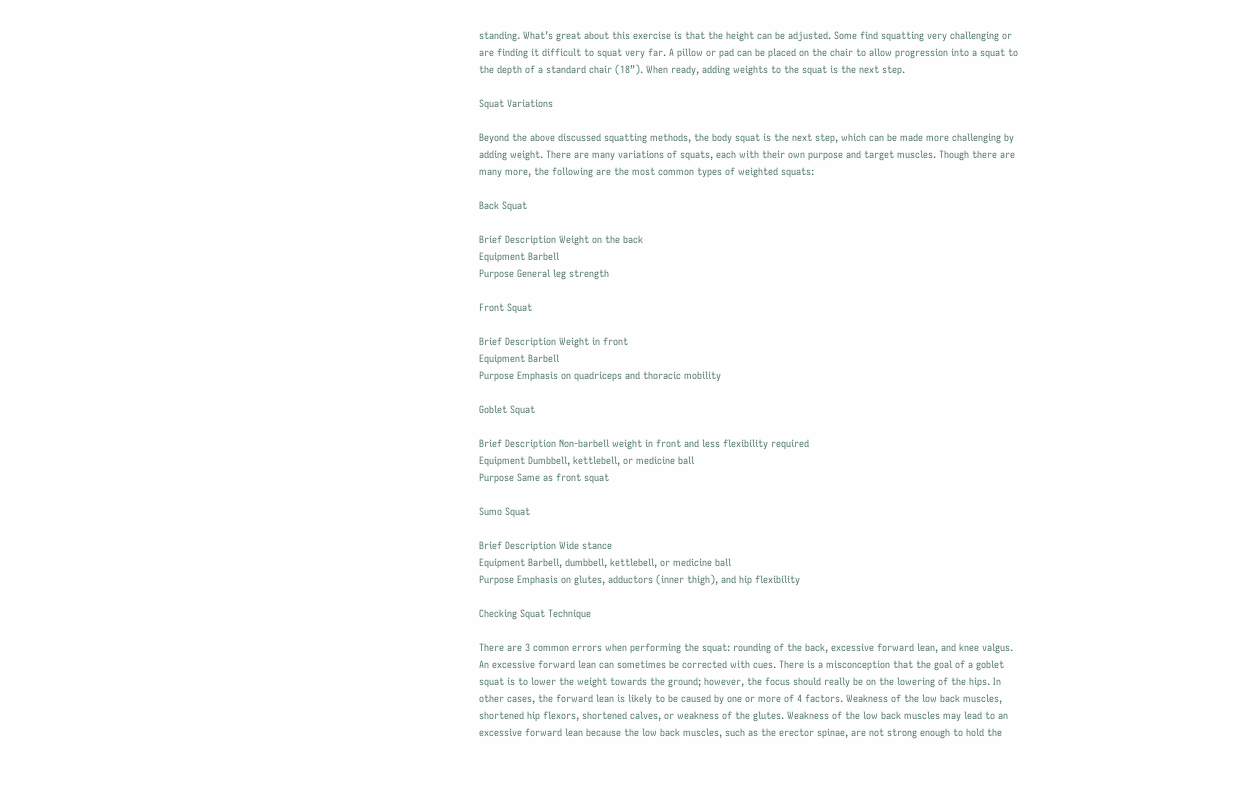standing. What’s great about this exercise is that the height can be adjusted. Some find squatting very challenging or are finding it difficult to squat very far. A pillow or pad can be placed on the chair to allow progression into a squat to the depth of a standard chair (18”). When ready, adding weights to the squat is the next step.

Squat Variations

Beyond the above discussed squatting methods, the body squat is the next step, which can be made more challenging by adding weight. There are many variations of squats, each with their own purpose and target muscles. Though there are many more, the following are the most common types of weighted squats:

Back Squat

Brief Description Weight on the back
Equipment Barbell
Purpose General leg strength

Front Squat

Brief Description Weight in front
Equipment Barbell
Purpose Emphasis on quadriceps and thoracic mobility

Goblet Squat

Brief Description Non-barbell weight in front and less flexibility required
Equipment Dumbbell, kettlebell, or medicine ball
Purpose Same as front squat

Sumo Squat

Brief Description Wide stance
Equipment Barbell, dumbbell, kettlebell, or medicine ball
Purpose Emphasis on glutes, adductors (inner thigh), and hip flexibility

Checking Squat Technique

There are 3 common errors when performing the squat: rounding of the back, excessive forward lean, and knee valgus. An excessive forward lean can sometimes be corrected with cues. There is a misconception that the goal of a goblet squat is to lower the weight towards the ground; however, the focus should really be on the lowering of the hips. In other cases, the forward lean is likely to be caused by one or more of 4 factors. Weakness of the low back muscles, shortened hip flexors, shortened calves, or weakness of the glutes. Weakness of the low back muscles may lead to an excessive forward lean because the low back muscles, such as the erector spinae, are not strong enough to hold the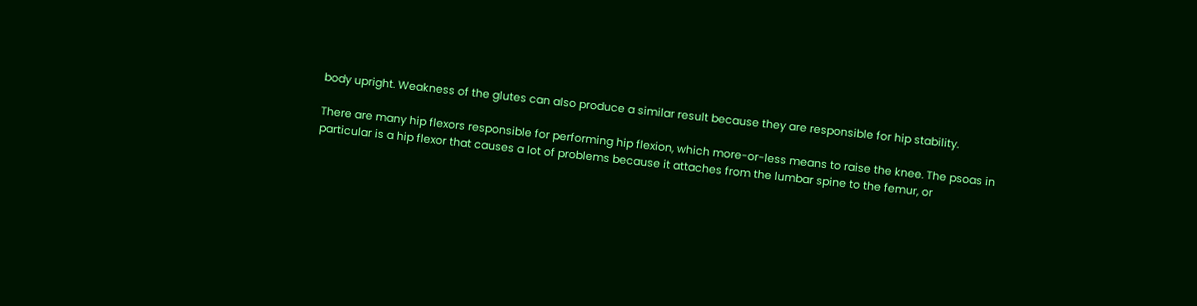body upright. Weakness of the glutes can also produce a similar result because they are responsible for hip stability.

There are many hip flexors responsible for performing hip flexion, which more-or-less means to raise the knee. The psoas in particular is a hip flexor that causes a lot of problems because it attaches from the lumbar spine to the femur, or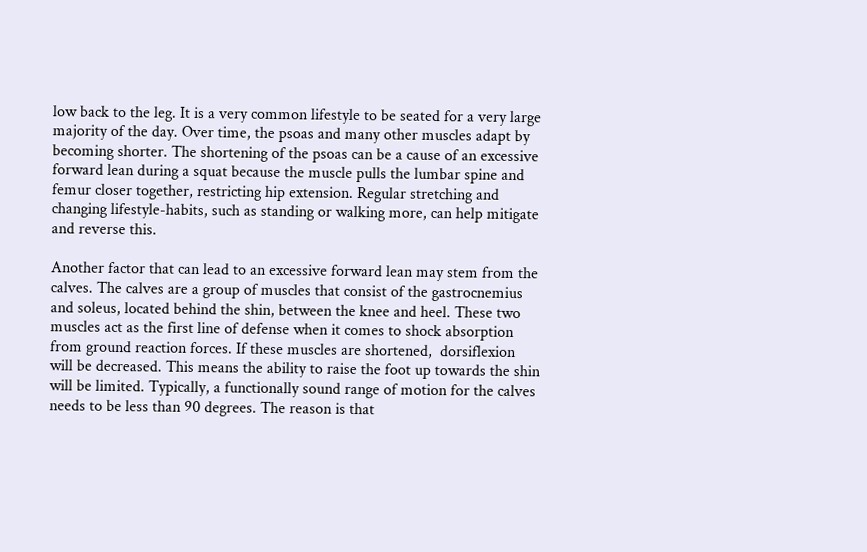low back to the leg. It is a very common lifestyle to be seated for a very large majority of the day. Over time, the psoas and many other muscles adapt by becoming shorter. The shortening of the psoas can be a cause of an excessive forward lean during a squat because the muscle pulls the lumbar spine and femur closer together, restricting hip extension. Regular stretching and changing lifestyle-habits, such as standing or walking more, can help mitigate and reverse this.

Another factor that can lead to an excessive forward lean may stem from the calves. The calves are a group of muscles that consist of the gastrocnemius and soleus, located behind the shin, between the knee and heel. These two muscles act as the first line of defense when it comes to shock absorption from ground reaction forces. If these muscles are shortened,  dorsiflexion will be decreased. This means the ability to raise the foot up towards the shin will be limited. Typically, a functionally sound range of motion for the calves needs to be less than 90 degrees. The reason is that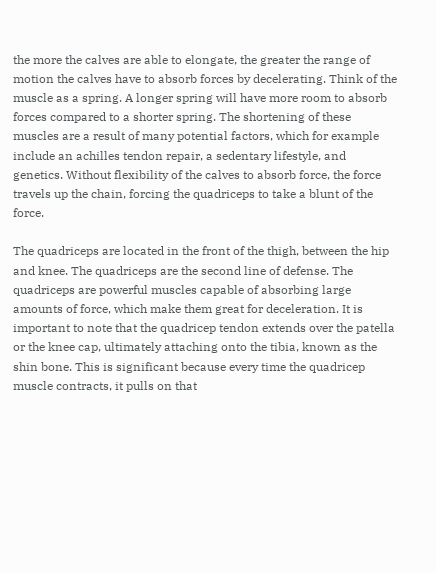the more the calves are able to elongate, the greater the range of motion the calves have to absorb forces by decelerating. Think of the muscle as a spring. A longer spring will have more room to absorb forces compared to a shorter spring. The shortening of these muscles are a result of many potential factors, which for example include an achilles tendon repair, a sedentary lifestyle, and genetics. Without flexibility of the calves to absorb force, the force travels up the chain, forcing the quadriceps to take a blunt of the force.

The quadriceps are located in the front of the thigh, between the hip and knee. The quadriceps are the second line of defense. The quadriceps are powerful muscles capable of absorbing large amounts of force, which make them great for deceleration. It is important to note that the quadricep tendon extends over the patella or the knee cap, ultimately attaching onto the tibia, known as the shin bone. This is significant because every time the quadricep muscle contracts, it pulls on that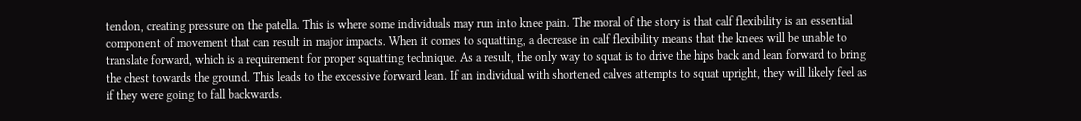tendon, creating pressure on the patella. This is where some individuals may run into knee pain. The moral of the story is that calf flexibility is an essential component of movement that can result in major impacts. When it comes to squatting, a decrease in calf flexibility means that the knees will be unable to translate forward, which is a requirement for proper squatting technique. As a result, the only way to squat is to drive the hips back and lean forward to bring the chest towards the ground. This leads to the excessive forward lean. If an individual with shortened calves attempts to squat upright, they will likely feel as if they were going to fall backwards.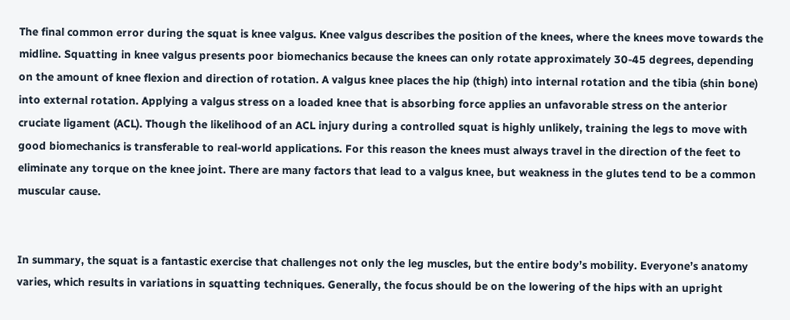The final common error during the squat is knee valgus. Knee valgus describes the position of the knees, where the knees move towards the midline. Squatting in knee valgus presents poor biomechanics because the knees can only rotate approximately 30-45 degrees, depending on the amount of knee flexion and direction of rotation. A valgus knee places the hip (thigh) into internal rotation and the tibia (shin bone) into external rotation. Applying a valgus stress on a loaded knee that is absorbing force applies an unfavorable stress on the anterior cruciate ligament (ACL). Though the likelihood of an ACL injury during a controlled squat is highly unlikely, training the legs to move with good biomechanics is transferable to real-world applications. For this reason the knees must always travel in the direction of the feet to eliminate any torque on the knee joint. There are many factors that lead to a valgus knee, but weakness in the glutes tend to be a common muscular cause.


In summary, the squat is a fantastic exercise that challenges not only the leg muscles, but the entire body’s mobility. Everyone’s anatomy varies, which results in variations in squatting techniques. Generally, the focus should be on the lowering of the hips with an upright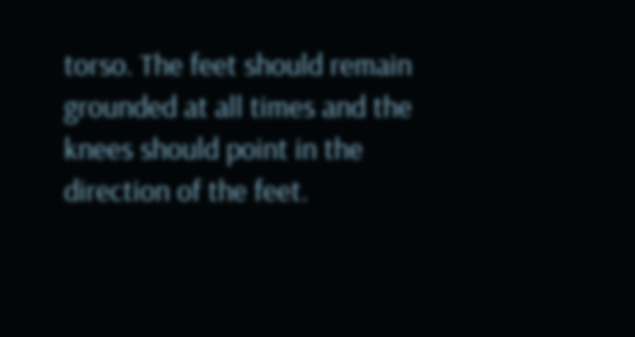torso. The feet should remain grounded at all times and the knees should point in the direction of the feet.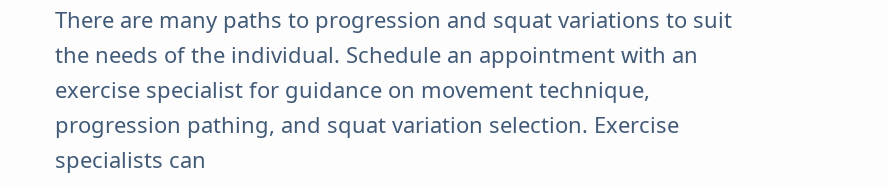There are many paths to progression and squat variations to suit the needs of the individual. Schedule an appointment with an exercise specialist for guidance on movement technique, progression pathing, and squat variation selection. Exercise specialists can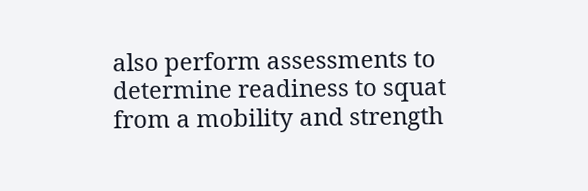also perform assessments to determine readiness to squat from a mobility and strength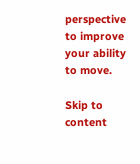perspective to improve your ability to move.

Skip to content